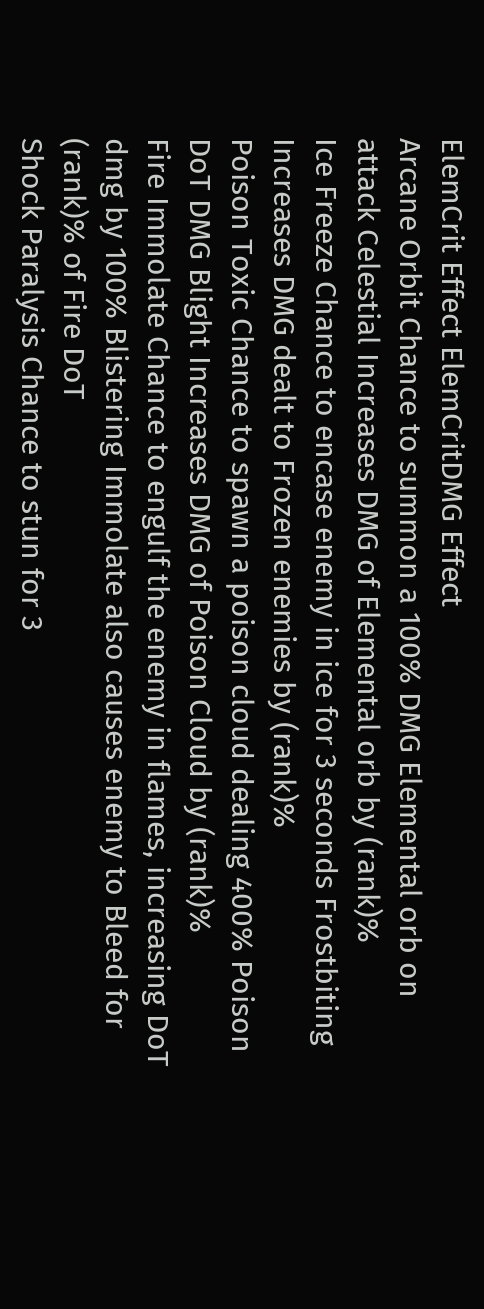ElemCrit Effect ElemCritDMG Effect
Arcane Orbit Chance to summon a 100% DMG Elemental orb on attack Celestial Increases DMG of Elemental orb by (rank)%
Ice Freeze Chance to encase enemy in ice for 3 seconds Frostbiting Increases DMG dealt to Frozen enemies by (rank)%
Poison Toxic Chance to spawn a poison cloud dealing 400% Poison DoT DMG Blight Increases DMG of Poison Cloud by (rank)%
Fire Immolate Chance to engulf the enemy in flames, increasing DoT dmg by 100% Blistering Immolate also causes enemy to Bleed for (rank)% of Fire DoT
Shock Paralysis Chance to stun for 3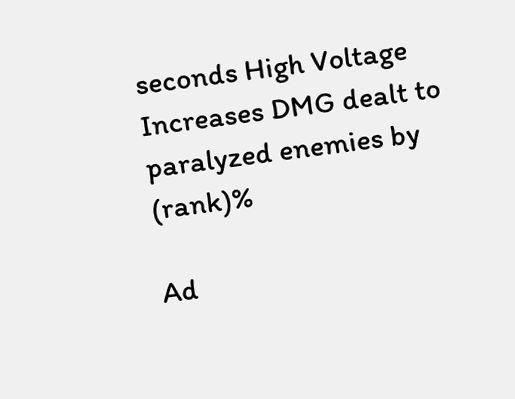seconds High Voltage Increases DMG dealt to paralyzed enemies by (rank)%

Ad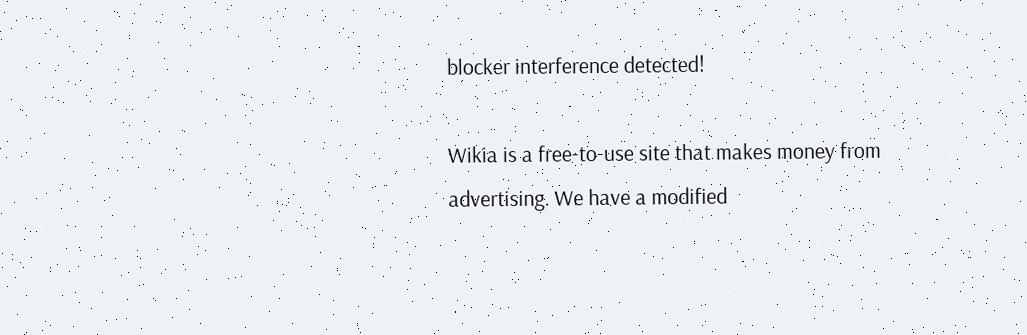blocker interference detected!

Wikia is a free-to-use site that makes money from advertising. We have a modified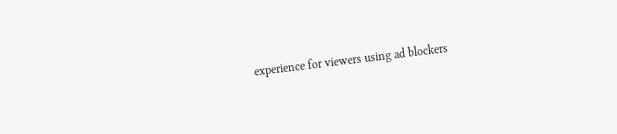experience for viewers using ad blockers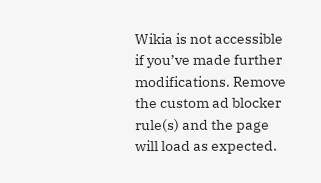Wikia is not accessible if you’ve made further modifications. Remove the custom ad blocker rule(s) and the page will load as expected.